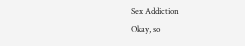Sex Addiction
Okay, so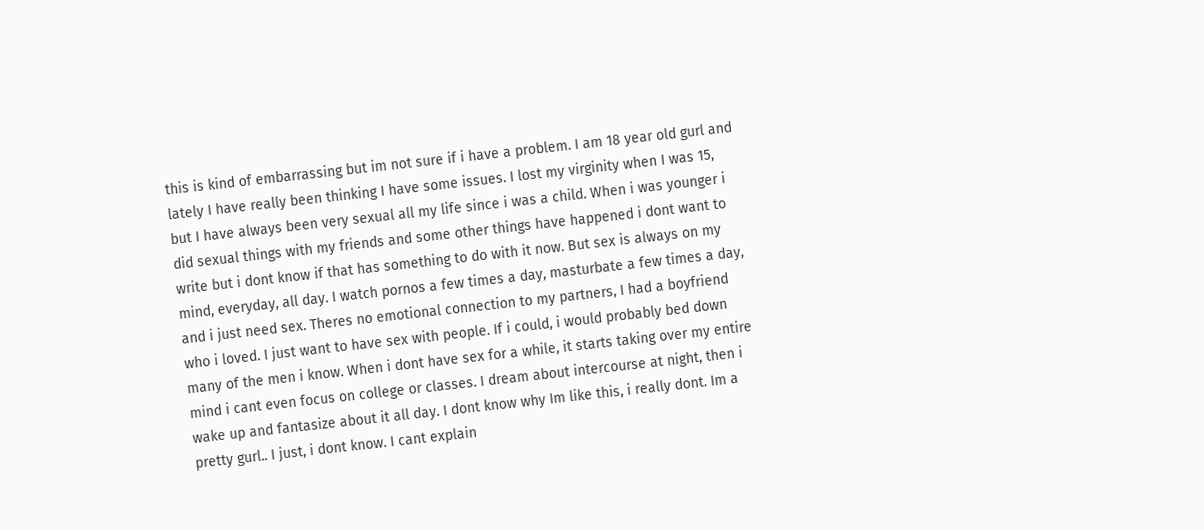this is kind of embarrassing but im not sure if i have a problem. I am 18 year old gurl and lately I have really been thinking I have some issues. I lost my virginity when I was 15, but I have always been very sexual all my life since i was a child. When i was younger i did sexual things with my friends and some other things have happened i dont want to write but i dont know if that has something to do with it now. But sex is always on my mind, everyday, all day. I watch pornos a few times a day, masturbate a few times a day, and i just need sex. Theres no emotional connection to my partners, I had a boyfriend who i loved. I just want to have sex with people. If i could, i would probably bed down many of the men i know. When i dont have sex for a while, it starts taking over my entire mind i cant even focus on college or classes. I dream about intercourse at night, then i wake up and fantasize about it all day. I dont know why Im like this, i really dont. Im a pretty gurl.. I just, i dont know. I cant explain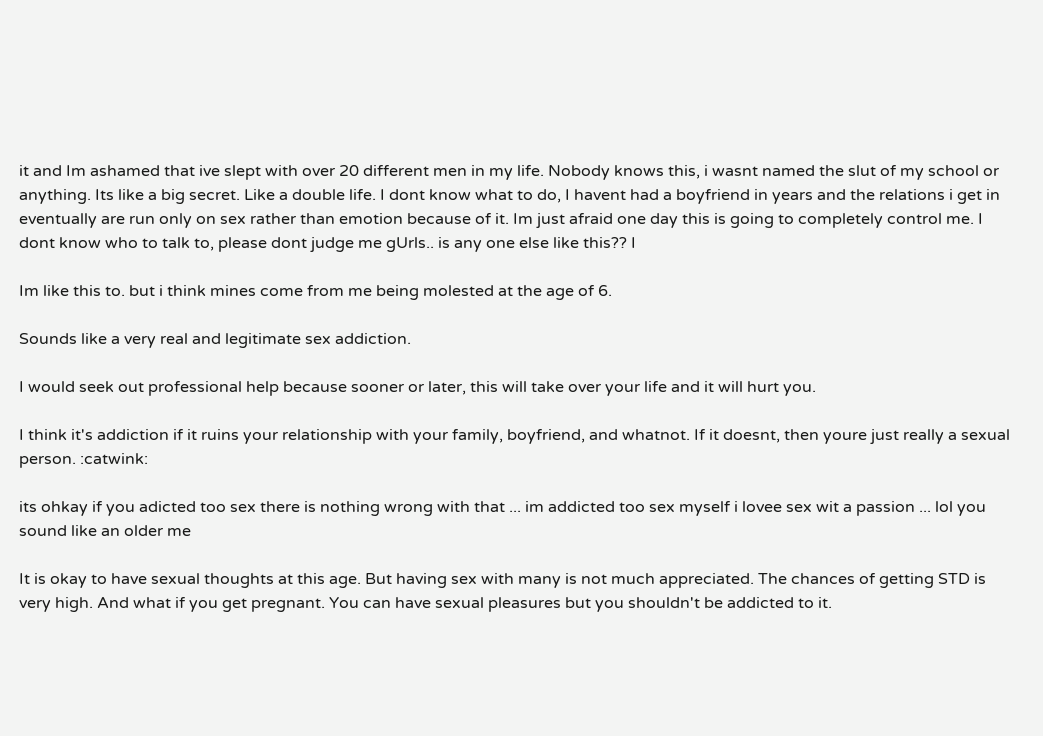it and Im ashamed that ive slept with over 20 different men in my life. Nobody knows this, i wasnt named the slut of my school or anything. Its like a big secret. Like a double life. I dont know what to do, I havent had a boyfriend in years and the relations i get in eventually are run only on sex rather than emotion because of it. Im just afraid one day this is going to completely control me. I dont know who to talk to, please dont judge me gUrls.. is any one else like this?? I

Im like this to. but i think mines come from me being molested at the age of 6.

Sounds like a very real and legitimate sex addiction.

I would seek out professional help because sooner or later, this will take over your life and it will hurt you.

I think it's addiction if it ruins your relationship with your family, boyfriend, and whatnot. If it doesnt, then youre just really a sexual person. :catwink:

its ohkay if you adicted too sex there is nothing wrong with that ... im addicted too sex myself i lovee sex wit a passion ... lol you sound like an older me

It is okay to have sexual thoughts at this age. But having sex with many is not much appreciated. The chances of getting STD is very high. And what if you get pregnant. You can have sexual pleasures but you shouldn't be addicted to it.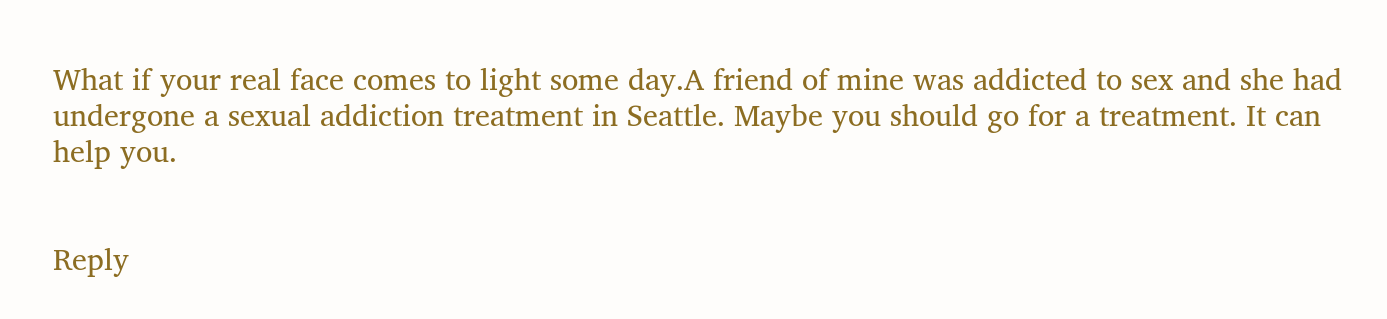What if your real face comes to light some day.A friend of mine was addicted to sex and she had undergone a sexual addiction treatment in Seattle. Maybe you should go for a treatment. It can help you.


Reply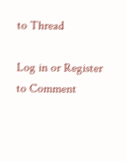to Thread

Log in or Register to Comment